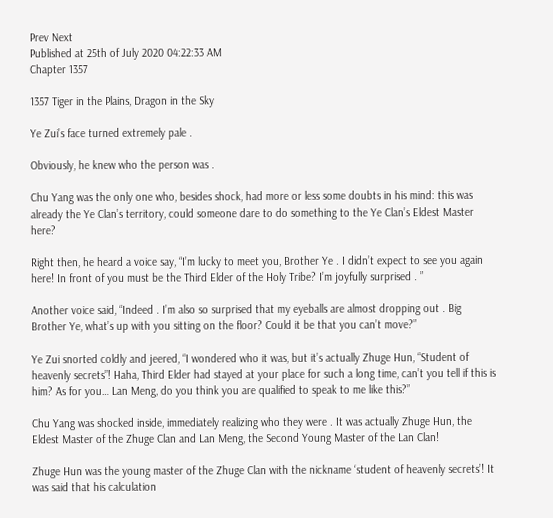Prev Next
Published at 25th of July 2020 04:22:33 AM
Chapter 1357

1357 Tiger in the Plains, Dragon in the Sky

Ye Zui’s face turned extremely pale .

Obviously, he knew who the person was .

Chu Yang was the only one who, besides shock, had more or less some doubts in his mind: this was already the Ye Clan’s territory, could someone dare to do something to the Ye Clan’s Eldest Master here?

Right then, he heard a voice say, “I’m lucky to meet you, Brother Ye . I didn’t expect to see you again here! In front of you must be the Third Elder of the Holy Tribe? I’m joyfully surprised . ”

Another voice said, “Indeed . I’m also so surprised that my eyeballs are almost dropping out . Big Brother Ye, what’s up with you sitting on the floor? Could it be that you can’t move?”

Ye Zui snorted coldly and jeered, “I wondered who it was, but it’s actually Zhuge Hun, “Student of heavenly secrets”! Haha, Third Elder had stayed at your place for such a long time, can’t you tell if this is him? As for you… Lan Meng, do you think you are qualified to speak to me like this?”

Chu Yang was shocked inside, immediately realizing who they were . It was actually Zhuge Hun, the Eldest Master of the Zhuge Clan and Lan Meng, the Second Young Master of the Lan Clan!

Zhuge Hun was the young master of the Zhuge Clan with the nickname ‘student of heavenly secrets’! It was said that his calculation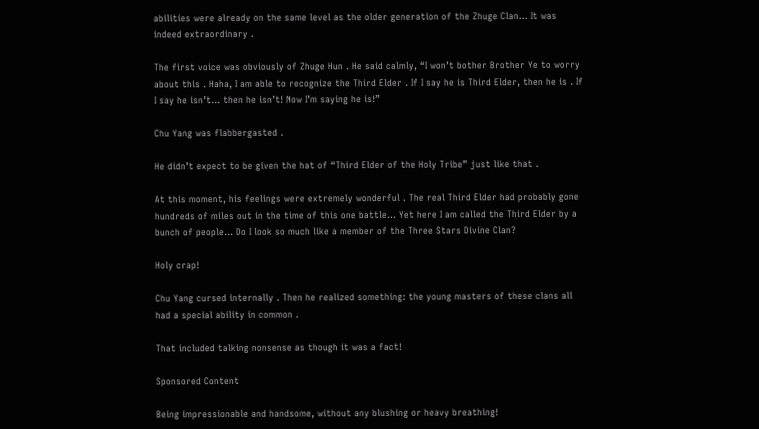abilities were already on the same level as the older generation of the Zhuge Clan… It was indeed extraordinary .

The first voice was obviously of Zhuge Hun . He said calmly, “I won’t bother Brother Ye to worry about this . Haha, I am able to recognize the Third Elder . If I say he is Third Elder, then he is . If I say he isn’t… then he isn’t! Now I’m saying he is!”

Chu Yang was flabbergasted .

He didn’t expect to be given the hat of “Third Elder of the Holy Tribe” just like that .

At this moment, his feelings were extremely wonderful . The real Third Elder had probably gone hundreds of miles out in the time of this one battle… Yet here I am called the Third Elder by a bunch of people… Do I look so much like a member of the Three Stars Divine Clan?

Holy crap!

Chu Yang cursed internally . Then he realized something: the young masters of these clans all had a special ability in common .

That included talking nonsense as though it was a fact!

Sponsored Content

Being impressionable and handsome, without any blushing or heavy breathing!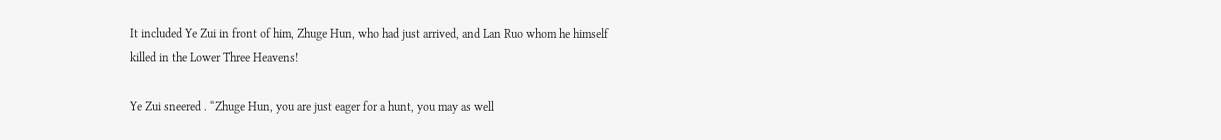It included Ye Zui in front of him, Zhuge Hun, who had just arrived, and Lan Ruo whom he himself killed in the Lower Three Heavens!

Ye Zui sneered . “Zhuge Hun, you are just eager for a hunt, you may as well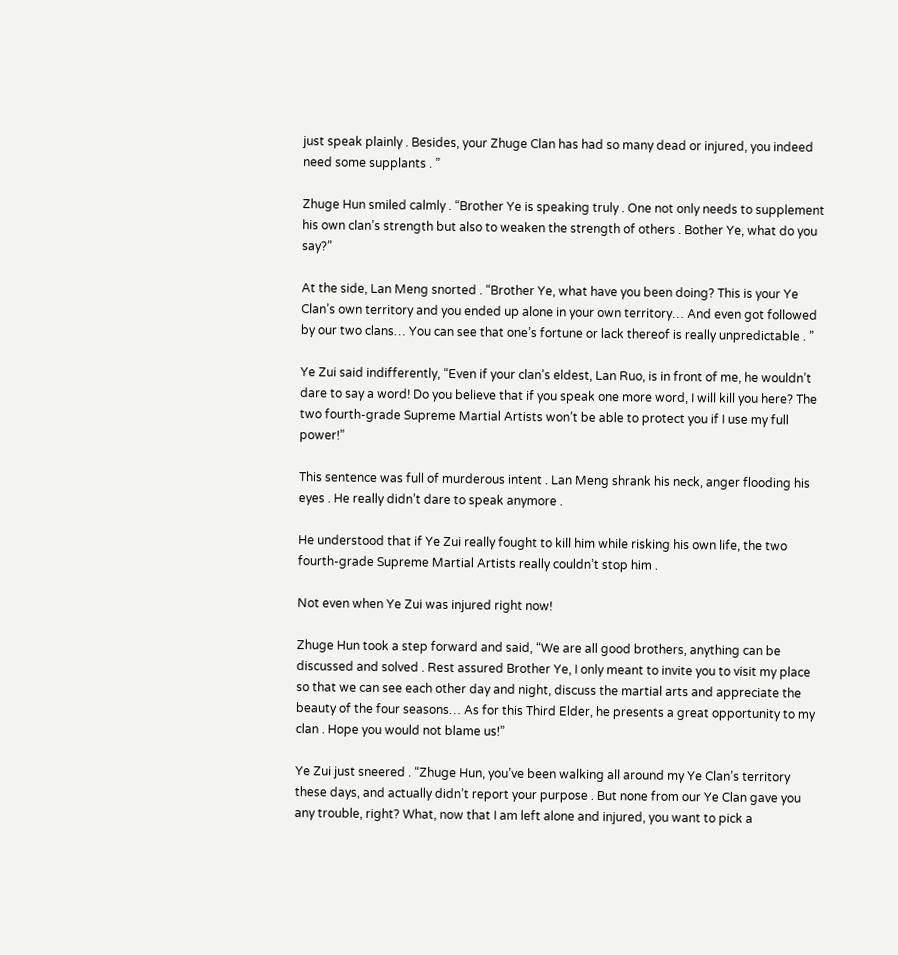just speak plainly . Besides, your Zhuge Clan has had so many dead or injured, you indeed need some supplants . ”

Zhuge Hun smiled calmly . “Brother Ye is speaking truly . One not only needs to supplement his own clan’s strength but also to weaken the strength of others . Bother Ye, what do you say?”

At the side, Lan Meng snorted . “Brother Ye, what have you been doing? This is your Ye Clan’s own territory and you ended up alone in your own territory… And even got followed by our two clans… You can see that one’s fortune or lack thereof is really unpredictable . ”

Ye Zui said indifferently, “Even if your clan’s eldest, Lan Ruo, is in front of me, he wouldn’t dare to say a word! Do you believe that if you speak one more word, I will kill you here? The two fourth-grade Supreme Martial Artists won’t be able to protect you if I use my full power!”

This sentence was full of murderous intent . Lan Meng shrank his neck, anger flooding his eyes . He really didn’t dare to speak anymore .

He understood that if Ye Zui really fought to kill him while risking his own life, the two fourth-grade Supreme Martial Artists really couldn’t stop him .

Not even when Ye Zui was injured right now!

Zhuge Hun took a step forward and said, “We are all good brothers, anything can be discussed and solved . Rest assured Brother Ye, I only meant to invite you to visit my place so that we can see each other day and night, discuss the martial arts and appreciate the beauty of the four seasons… As for this Third Elder, he presents a great opportunity to my clan . Hope you would not blame us!”

Ye Zui just sneered . “Zhuge Hun, you’ve been walking all around my Ye Clan’s territory these days, and actually didn’t report your purpose . But none from our Ye Clan gave you any trouble, right? What, now that I am left alone and injured, you want to pick a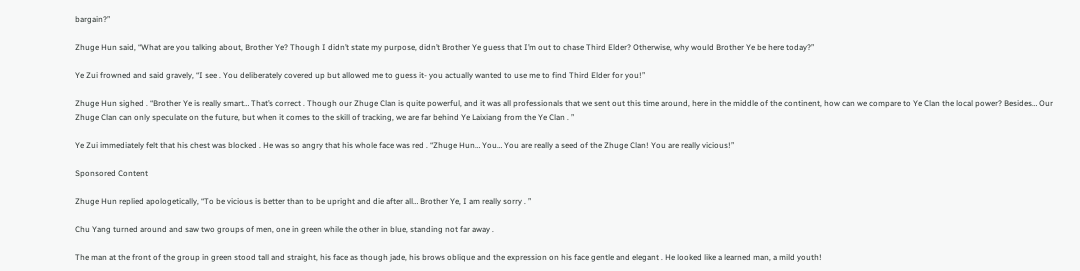bargain?”

Zhuge Hun said, “What are you talking about, Brother Ye? Though I didn’t state my purpose, didn’t Brother Ye guess that I’m out to chase Third Elder? Otherwise, why would Brother Ye be here today?”

Ye Zui frowned and said gravely, “I see . You deliberately covered up but allowed me to guess it- you actually wanted to use me to find Third Elder for you!”

Zhuge Hun sighed . “Brother Ye is really smart… That’s correct . Though our Zhuge Clan is quite powerful, and it was all professionals that we sent out this time around, here in the middle of the continent, how can we compare to Ye Clan the local power? Besides… Our Zhuge Clan can only speculate on the future, but when it comes to the skill of tracking, we are far behind Ye Laixiang from the Ye Clan . ”

Ye Zui immediately felt that his chest was blocked . He was so angry that his whole face was red . “Zhuge Hun… You… You are really a seed of the Zhuge Clan! You are really vicious!”

Sponsored Content

Zhuge Hun replied apologetically, “To be vicious is better than to be upright and die after all… Brother Ye, I am really sorry . ”

Chu Yang turned around and saw two groups of men, one in green while the other in blue, standing not far away .

The man at the front of the group in green stood tall and straight, his face as though jade, his brows oblique and the expression on his face gentle and elegant . He looked like a learned man, a mild youth!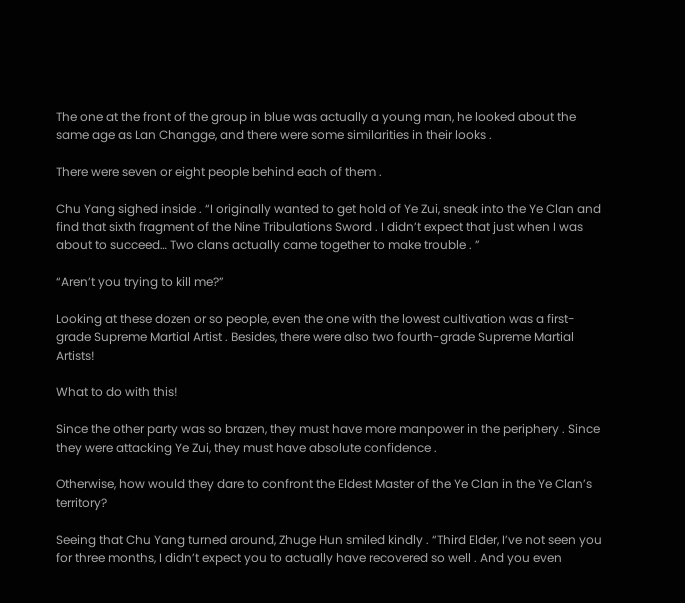The one at the front of the group in blue was actually a young man, he looked about the same age as Lan Changge, and there were some similarities in their looks .

There were seven or eight people behind each of them .

Chu Yang sighed inside . “I originally wanted to get hold of Ye Zui, sneak into the Ye Clan and find that sixth fragment of the Nine Tribulations Sword . I didn’t expect that just when I was about to succeed… Two clans actually came together to make trouble . ”

“Aren’t you trying to kill me?”

Looking at these dozen or so people, even the one with the lowest cultivation was a first-grade Supreme Martial Artist . Besides, there were also two fourth-grade Supreme Martial Artists!

What to do with this!

Since the other party was so brazen, they must have more manpower in the periphery . Since they were attacking Ye Zui, they must have absolute confidence .

Otherwise, how would they dare to confront the Eldest Master of the Ye Clan in the Ye Clan’s territory?

Seeing that Chu Yang turned around, Zhuge Hun smiled kindly . “Third Elder, I’ve not seen you for three months, I didn’t expect you to actually have recovered so well . And you even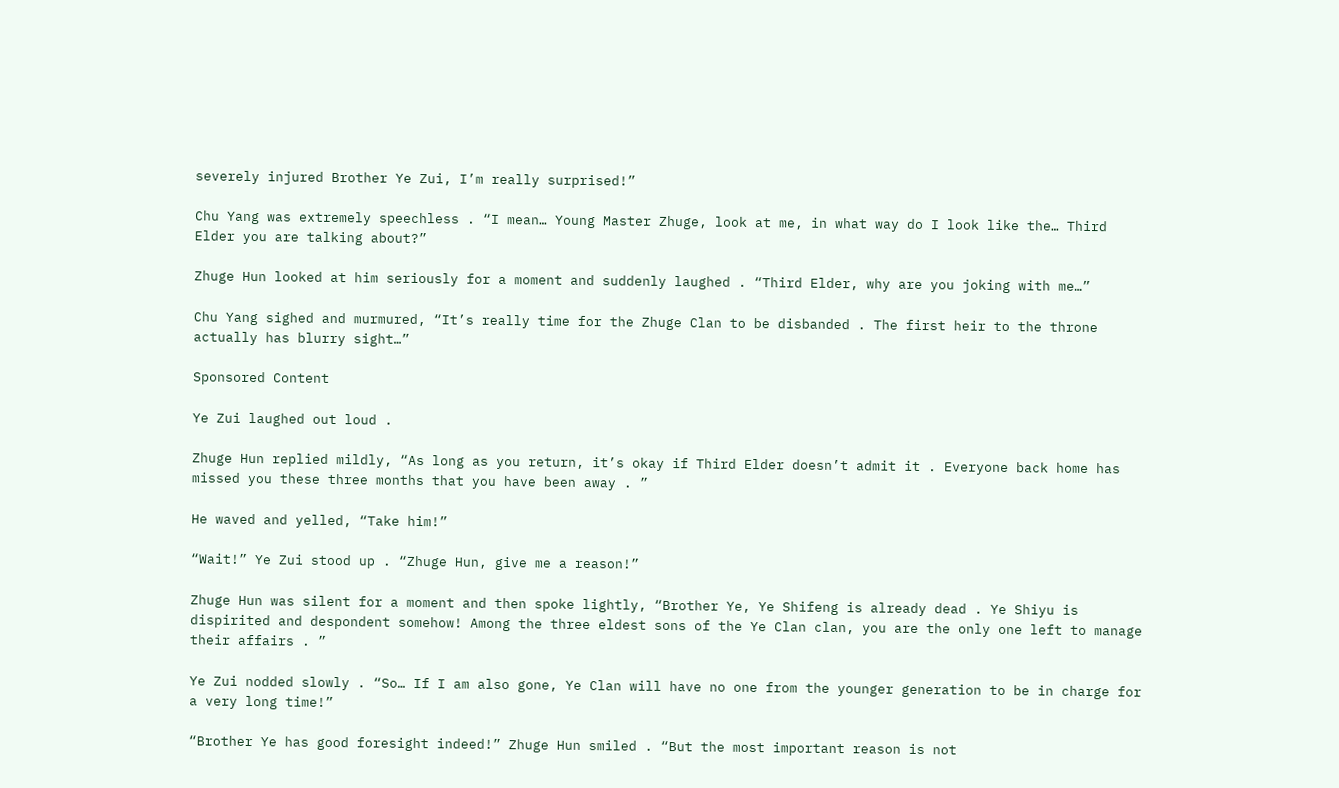severely injured Brother Ye Zui, I’m really surprised!”

Chu Yang was extremely speechless . “I mean… Young Master Zhuge, look at me, in what way do I look like the… Third Elder you are talking about?”

Zhuge Hun looked at him seriously for a moment and suddenly laughed . “Third Elder, why are you joking with me…”

Chu Yang sighed and murmured, “It’s really time for the Zhuge Clan to be disbanded . The first heir to the throne actually has blurry sight…”

Sponsored Content

Ye Zui laughed out loud .

Zhuge Hun replied mildly, “As long as you return, it’s okay if Third Elder doesn’t admit it . Everyone back home has missed you these three months that you have been away . ”

He waved and yelled, “Take him!”

“Wait!” Ye Zui stood up . “Zhuge Hun, give me a reason!”

Zhuge Hun was silent for a moment and then spoke lightly, “Brother Ye, Ye Shifeng is already dead . Ye Shiyu is dispirited and despondent somehow! Among the three eldest sons of the Ye Clan clan, you are the only one left to manage their affairs . ”

Ye Zui nodded slowly . “So… If I am also gone, Ye Clan will have no one from the younger generation to be in charge for a very long time!”

“Brother Ye has good foresight indeed!” Zhuge Hun smiled . “But the most important reason is not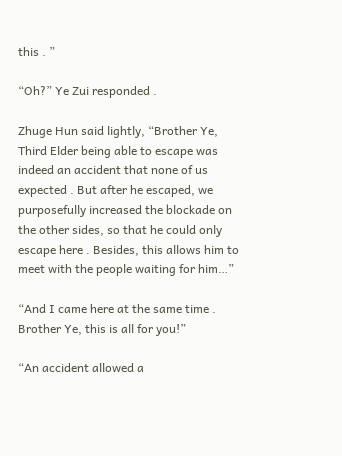this . ”

“Oh?” Ye Zui responded .

Zhuge Hun said lightly, “Brother Ye, Third Elder being able to escape was indeed an accident that none of us expected . But after he escaped, we purposefully increased the blockade on the other sides, so that he could only escape here . Besides, this allows him to meet with the people waiting for him…”

“And I came here at the same time . Brother Ye, this is all for you!”

“An accident allowed a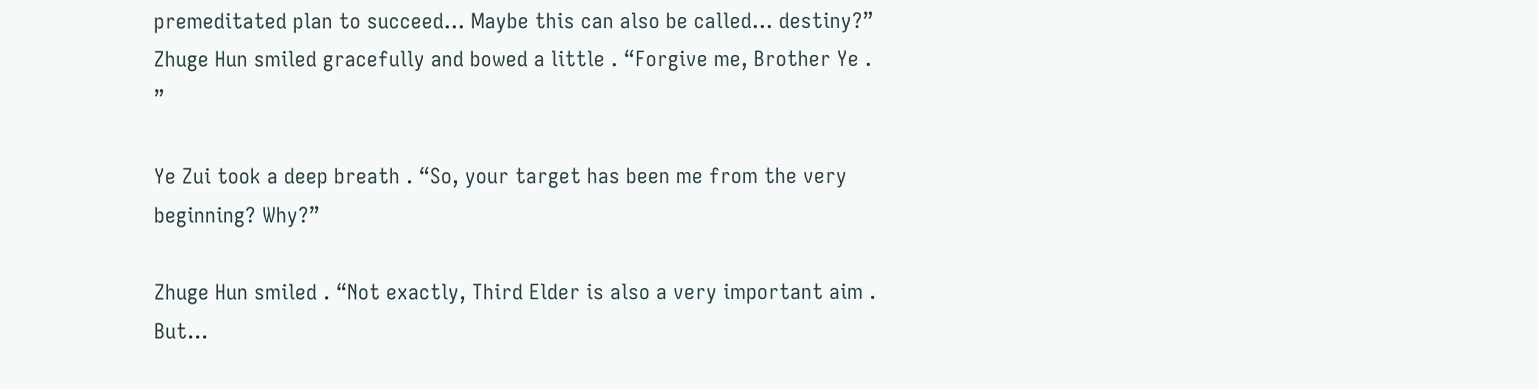premeditated plan to succeed… Maybe this can also be called… destiny?” Zhuge Hun smiled gracefully and bowed a little . “Forgive me, Brother Ye . ”

Ye Zui took a deep breath . “So, your target has been me from the very beginning? Why?”

Zhuge Hun smiled . “Not exactly, Third Elder is also a very important aim . But…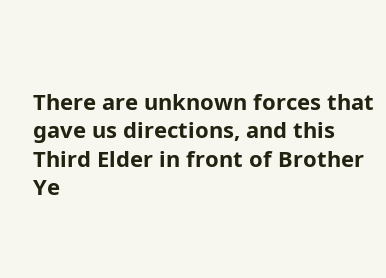There are unknown forces that gave us directions, and this Third Elder in front of Brother Ye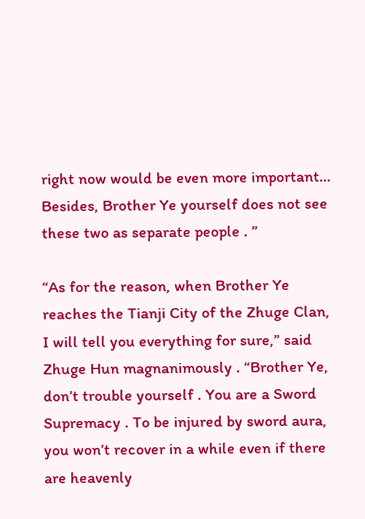right now would be even more important… Besides, Brother Ye yourself does not see these two as separate people . ”

“As for the reason, when Brother Ye reaches the Tianji City of the Zhuge Clan, I will tell you everything for sure,” said Zhuge Hun magnanimously . “Brother Ye, don’t trouble yourself . You are a Sword Supremacy . To be injured by sword aura, you won’t recover in a while even if there are heavenly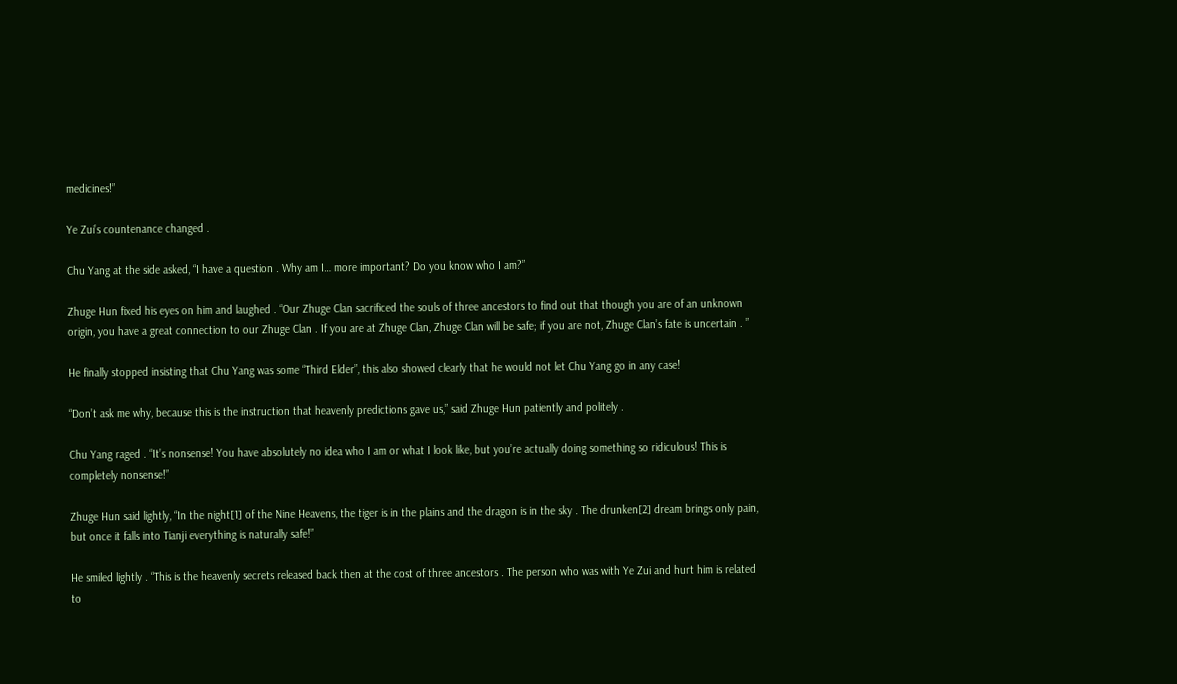medicines!”

Ye Zui’s countenance changed .

Chu Yang at the side asked, “I have a question . Why am I… more important? Do you know who I am?”

Zhuge Hun fixed his eyes on him and laughed . “Our Zhuge Clan sacrificed the souls of three ancestors to find out that though you are of an unknown origin, you have a great connection to our Zhuge Clan . If you are at Zhuge Clan, Zhuge Clan will be safe; if you are not, Zhuge Clan’s fate is uncertain . ”

He finally stopped insisting that Chu Yang was some “Third Elder”, this also showed clearly that he would not let Chu Yang go in any case!

“Don’t ask me why, because this is the instruction that heavenly predictions gave us,” said Zhuge Hun patiently and politely .

Chu Yang raged . “It’s nonsense! You have absolutely no idea who I am or what I look like, but you’re actually doing something so ridiculous! This is completely nonsense!”

Zhuge Hun said lightly, “In the night[1] of the Nine Heavens, the tiger is in the plains and the dragon is in the sky . The drunken[2] dream brings only pain, but once it falls into Tianji everything is naturally safe!”

He smiled lightly . “This is the heavenly secrets released back then at the cost of three ancestors . The person who was with Ye Zui and hurt him is related to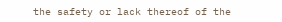the safety or lack thereof of the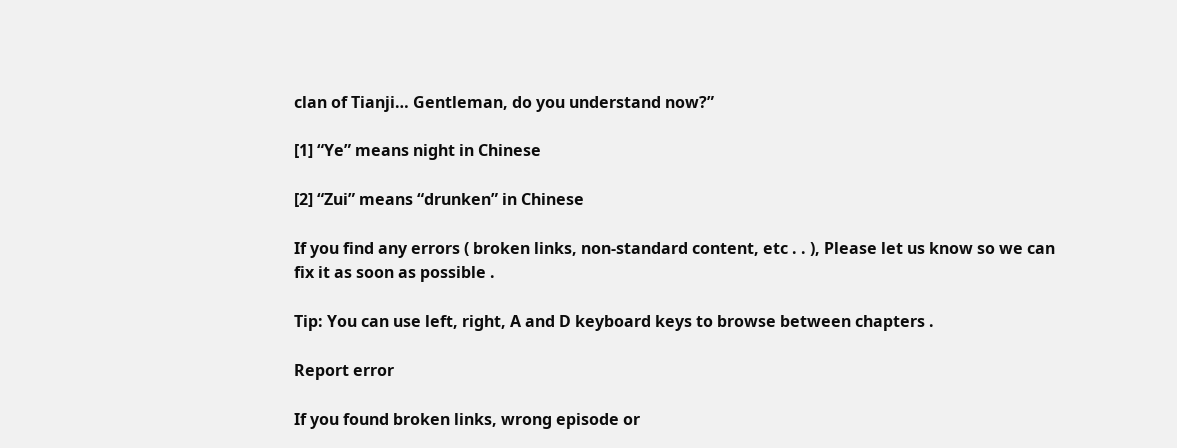clan of Tianji… Gentleman, do you understand now?”

[1] “Ye” means night in Chinese

[2] “Zui” means “drunken” in Chinese

If you find any errors ( broken links, non-standard content, etc . . ), Please let us know so we can fix it as soon as possible .

Tip: You can use left, right, A and D keyboard keys to browse between chapters .

Report error

If you found broken links, wrong episode or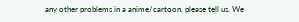any other problems in a anime/cartoon, please tell us. We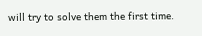will try to solve them the first time.